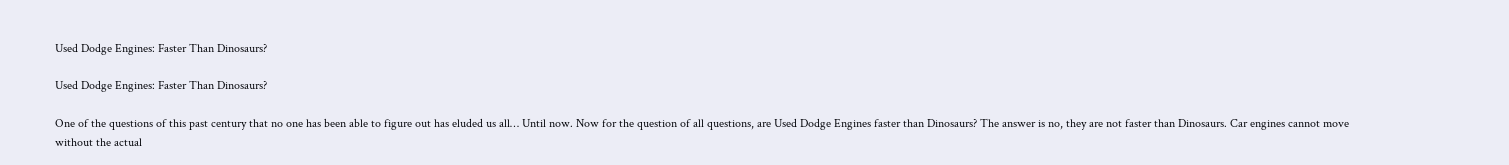Used Dodge Engines: Faster Than Dinosaurs?

Used Dodge Engines: Faster Than Dinosaurs?

One of the questions of this past century that no one has been able to figure out has eluded us all… Until now. Now for the question of all questions, are Used Dodge Engines faster than Dinosaurs? The answer is no, they are not faster than Dinosaurs. Car engines cannot move without the actual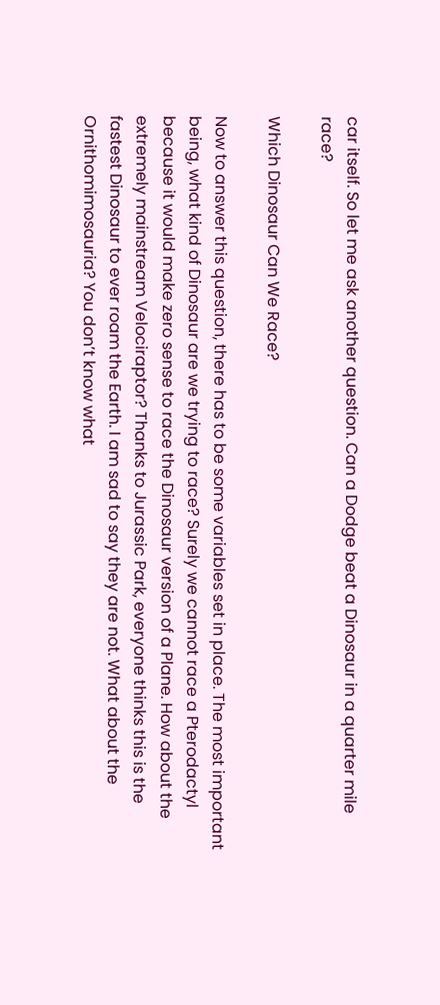car itself. So let me ask another question. Can a Dodge beat a Dinosaur in a quarter mile race?

Which Dinosaur Can We Race?

Now to answer this question, there has to be some variables set in place. The most important being, what kind of Dinosaur are we trying to race? Surely we cannot race a Pterodactyl because it would make zero sense to race the Dinosaur version of a Plane. How about the extremely mainstream Velociraptor? Thanks to Jurassic Park, everyone thinks this is the fastest Dinosaur to ever roam the Earth. I am sad to say they are not. What about the Ornithomimosauria? You don’t know what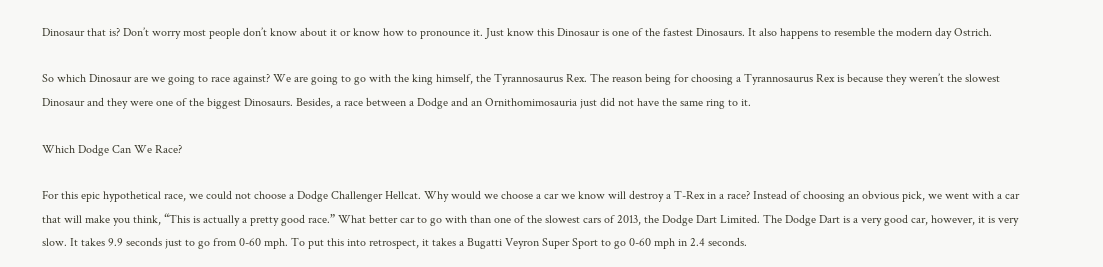Dinosaur that is? Don’t worry most people don’t know about it or know how to pronounce it. Just know this Dinosaur is one of the fastest Dinosaurs. It also happens to resemble the modern day Ostrich.

So which Dinosaur are we going to race against? We are going to go with the king himself, the Tyrannosaurus Rex. The reason being for choosing a Tyrannosaurus Rex is because they weren’t the slowest Dinosaur and they were one of the biggest Dinosaurs. Besides, a race between a Dodge and an Ornithomimosauria just did not have the same ring to it.

Which Dodge Can We Race?

For this epic hypothetical race, we could not choose a Dodge Challenger Hellcat. Why would we choose a car we know will destroy a T-Rex in a race? Instead of choosing an obvious pick, we went with a car that will make you think, “This is actually a pretty good race.” What better car to go with than one of the slowest cars of 2013, the Dodge Dart Limited. The Dodge Dart is a very good car, however, it is very slow. It takes 9.9 seconds just to go from 0-60 mph. To put this into retrospect, it takes a Bugatti Veyron Super Sport to go 0-60 mph in 2.4 seconds.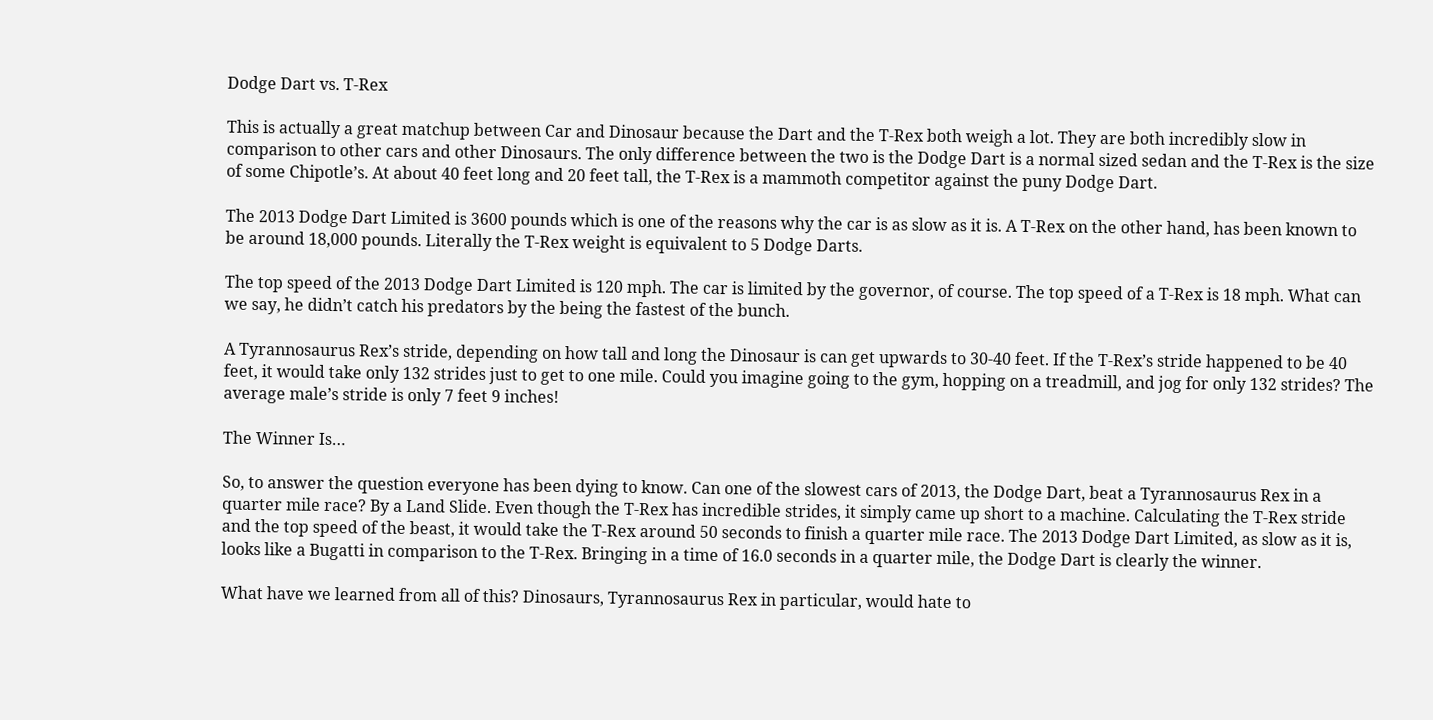Dodge Dart vs. T-Rex

This is actually a great matchup between Car and Dinosaur because the Dart and the T-Rex both weigh a lot. They are both incredibly slow in comparison to other cars and other Dinosaurs. The only difference between the two is the Dodge Dart is a normal sized sedan and the T-Rex is the size of some Chipotle’s. At about 40 feet long and 20 feet tall, the T-Rex is a mammoth competitor against the puny Dodge Dart.

The 2013 Dodge Dart Limited is 3600 pounds which is one of the reasons why the car is as slow as it is. A T-Rex on the other hand, has been known to be around 18,000 pounds. Literally the T-Rex weight is equivalent to 5 Dodge Darts.

The top speed of the 2013 Dodge Dart Limited is 120 mph. The car is limited by the governor, of course. The top speed of a T-Rex is 18 mph. What can we say, he didn’t catch his predators by the being the fastest of the bunch.

A Tyrannosaurus Rex’s stride, depending on how tall and long the Dinosaur is can get upwards to 30-40 feet. If the T-Rex’s stride happened to be 40 feet, it would take only 132 strides just to get to one mile. Could you imagine going to the gym, hopping on a treadmill, and jog for only 132 strides? The average male’s stride is only 7 feet 9 inches!

The Winner Is…

So, to answer the question everyone has been dying to know. Can one of the slowest cars of 2013, the Dodge Dart, beat a Tyrannosaurus Rex in a quarter mile race? By a Land Slide. Even though the T-Rex has incredible strides, it simply came up short to a machine. Calculating the T-Rex stride and the top speed of the beast, it would take the T-Rex around 50 seconds to finish a quarter mile race. The 2013 Dodge Dart Limited, as slow as it is, looks like a Bugatti in comparison to the T-Rex. Bringing in a time of 16.0 seconds in a quarter mile, the Dodge Dart is clearly the winner.

What have we learned from all of this? Dinosaurs, Tyrannosaurus Rex in particular, would hate to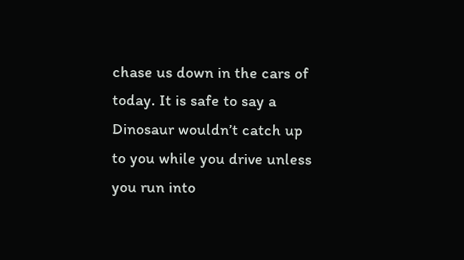chase us down in the cars of today. It is safe to say a Dinosaur wouldn’t catch up to you while you drive unless you run into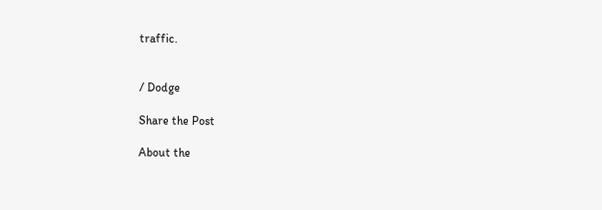traffic.


/ Dodge

Share the Post

About the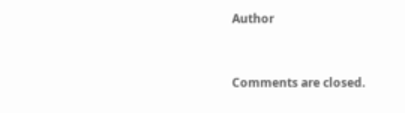Author


Comments are closed.